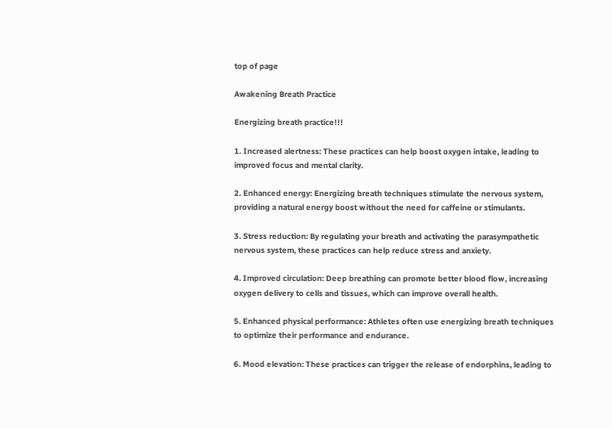top of page

Awakening Breath Practice

Energizing breath practice!!!

1. Increased alertness: These practices can help boost oxygen intake, leading to improved focus and mental clarity.

2. Enhanced energy: Energizing breath techniques stimulate the nervous system, providing a natural energy boost without the need for caffeine or stimulants.

3. Stress reduction: By regulating your breath and activating the parasympathetic nervous system, these practices can help reduce stress and anxiety.

4. Improved circulation: Deep breathing can promote better blood flow, increasing oxygen delivery to cells and tissues, which can improve overall health.

5. Enhanced physical performance: Athletes often use energizing breath techniques to optimize their performance and endurance.

6. Mood elevation: These practices can trigger the release of endorphins, leading to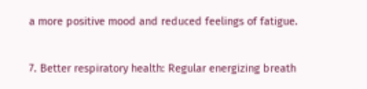a more positive mood and reduced feelings of fatigue.

7. Better respiratory health: Regular energizing breath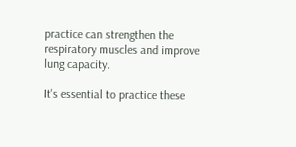practice can strengthen the respiratory muscles and improve lung capacity.

It's essential to practice these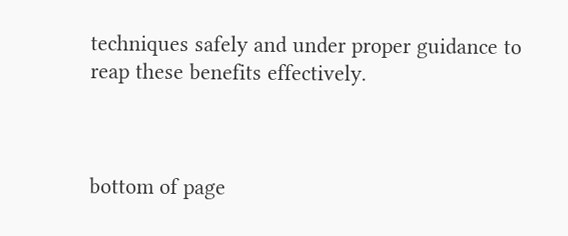techniques safely and under proper guidance to reap these benefits effectively.



bottom of page